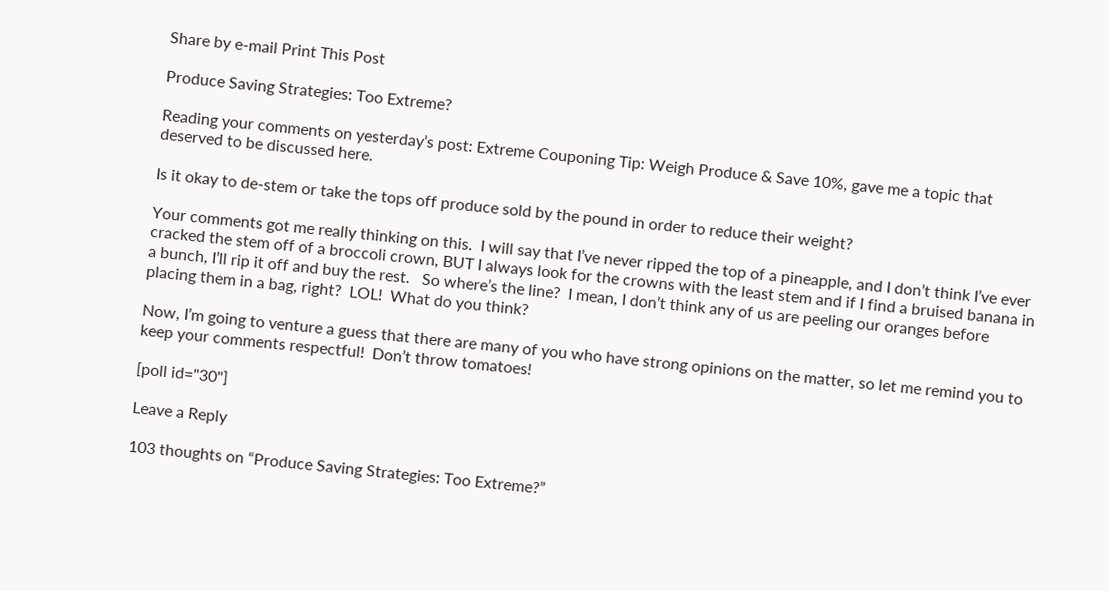Share by e-mail Print This Post

Produce Saving Strategies: Too Extreme?

Reading your comments on yesterday’s post: Extreme Couponing Tip: Weigh Produce & Save 10%, gave me a topic that deserved to be discussed here.

Is it okay to de-stem or take the tops off produce sold by the pound in order to reduce their weight?

Your comments got me really thinking on this.  I will say that I’ve never ripped the top of a pineapple, and I don’t think I’ve ever cracked the stem off of a broccoli crown, BUT I always look for the crowns with the least stem and if I find a bruised banana in a bunch, I’ll rip it off and buy the rest.   So where’s the line?  I mean, I don’t think any of us are peeling our oranges before placing them in a bag, right?  LOL!  What do you think?

Now, I’m going to venture a guess that there are many of you who have strong opinions on the matter, so let me remind you to keep your comments respectful!  Don’t throw tomatoes!

[poll id="30"]

Leave a Reply

103 thoughts on “Produce Saving Strategies: Too Extreme?”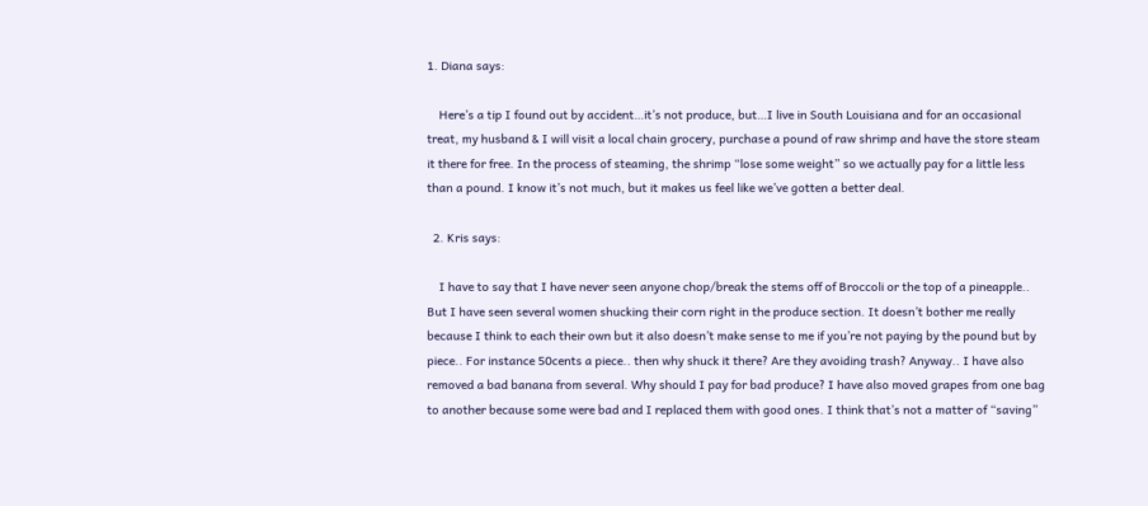1. Diana says:

    Here’s a tip I found out by accident…it’s not produce, but…I live in South Louisiana and for an occasional treat, my husband & I will visit a local chain grocery, purchase a pound of raw shrimp and have the store steam it there for free. In the process of steaming, the shrimp “lose some weight” so we actually pay for a little less than a pound. I know it’s not much, but it makes us feel like we’ve gotten a better deal.

  2. Kris says:

    I have to say that I have never seen anyone chop/break the stems off of Broccoli or the top of a pineapple.. But I have seen several women shucking their corn right in the produce section. It doesn’t bother me really because I think to each their own but it also doesn’t make sense to me if you’re not paying by the pound but by piece.. For instance 50cents a piece.. then why shuck it there? Are they avoiding trash? Anyway.. I have also removed a bad banana from several. Why should I pay for bad produce? I have also moved grapes from one bag to another because some were bad and I replaced them with good ones. I think that’s not a matter of “saving”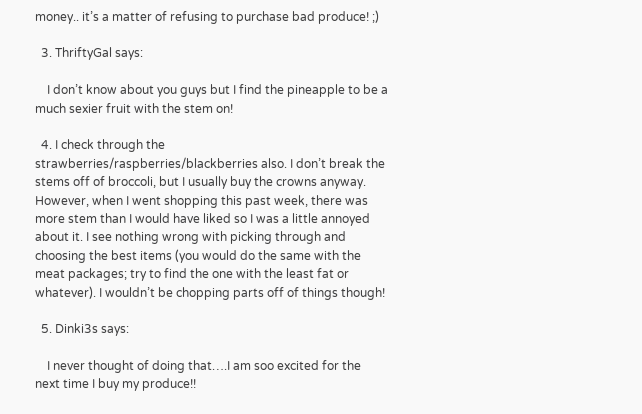money.. it’s a matter of refusing to purchase bad produce! ;)

  3. ThriftyGal says:

    I don’t know about you guys but I find the pineapple to be a much sexier fruit with the stem on!

  4. I check through the strawberries/raspberries/blackberries also. I don’t break the stems off of broccoli, but I usually buy the crowns anyway. However, when I went shopping this past week, there was more stem than I would have liked so I was a little annoyed about it. I see nothing wrong with picking through and choosing the best items (you would do the same with the meat packages; try to find the one with the least fat or whatever). I wouldn’t be chopping parts off of things though!

  5. Dinki3s says:

    I never thought of doing that….I am soo excited for the next time I buy my produce!!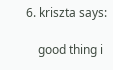6. kriszta says:

    good thing i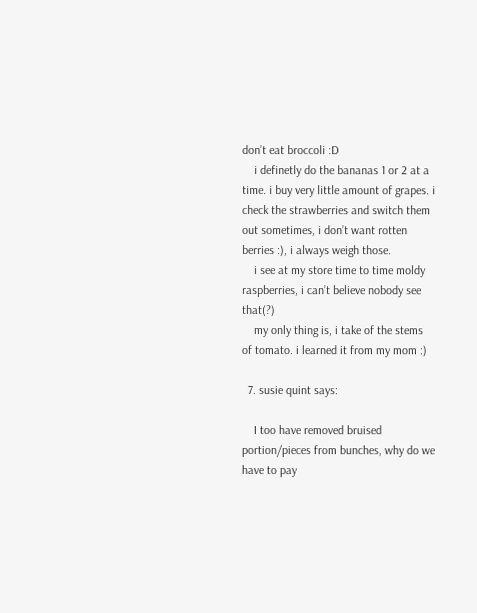don’t eat broccoli :D
    i definetly do the bananas 1 or 2 at a time. i buy very little amount of grapes. i check the strawberries and switch them out sometimes, i don’t want rotten berries :), i always weigh those.
    i see at my store time to time moldy raspberries, i can’t believe nobody see that(?)
    my only thing is, i take of the stems of tomato. i learned it from my mom :)

  7. susie quint says:

    I too have removed bruised portion/pieces from bunches, why do we have to pay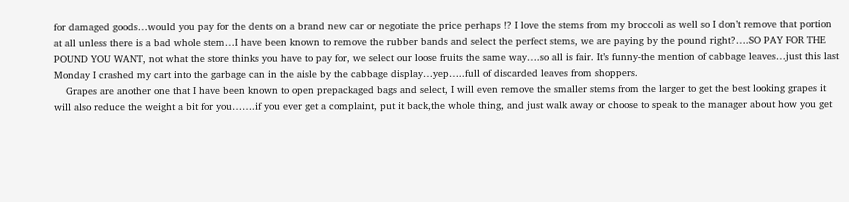for damaged goods…would you pay for the dents on a brand new car or negotiate the price perhaps !? I love the stems from my broccoli as well so I don’t remove that portion at all unless there is a bad whole stem…I have been known to remove the rubber bands and select the perfect stems, we are paying by the pound right?….SO PAY FOR THE POUND YOU WANT, not what the store thinks you have to pay for, we select our loose fruits the same way….so all is fair. It’s funny-the mention of cabbage leaves…just this last Monday I crashed my cart into the garbage can in the aisle by the cabbage display…yep…..full of discarded leaves from shoppers.
    Grapes are another one that I have been known to open prepackaged bags and select, I will even remove the smaller stems from the larger to get the best looking grapes it will also reduce the weight a bit for you…….if you ever get a complaint, put it back,the whole thing, and just walk away or choose to speak to the manager about how you get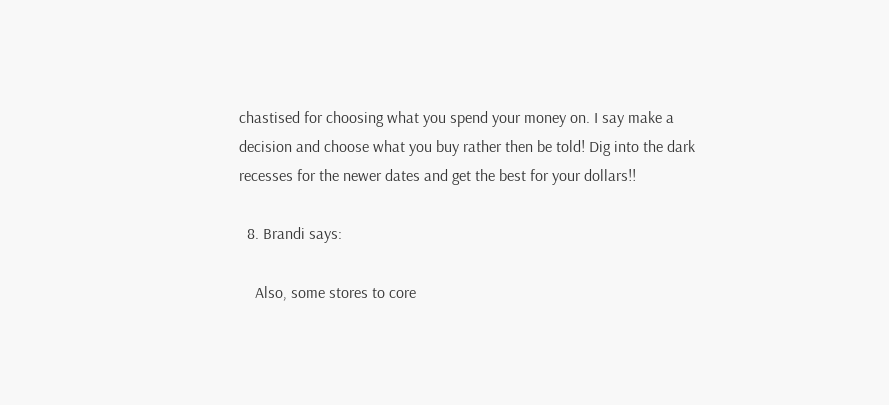chastised for choosing what you spend your money on. I say make a decision and choose what you buy rather then be told! Dig into the dark recesses for the newer dates and get the best for your dollars!!

  8. Brandi says:

    Also, some stores to core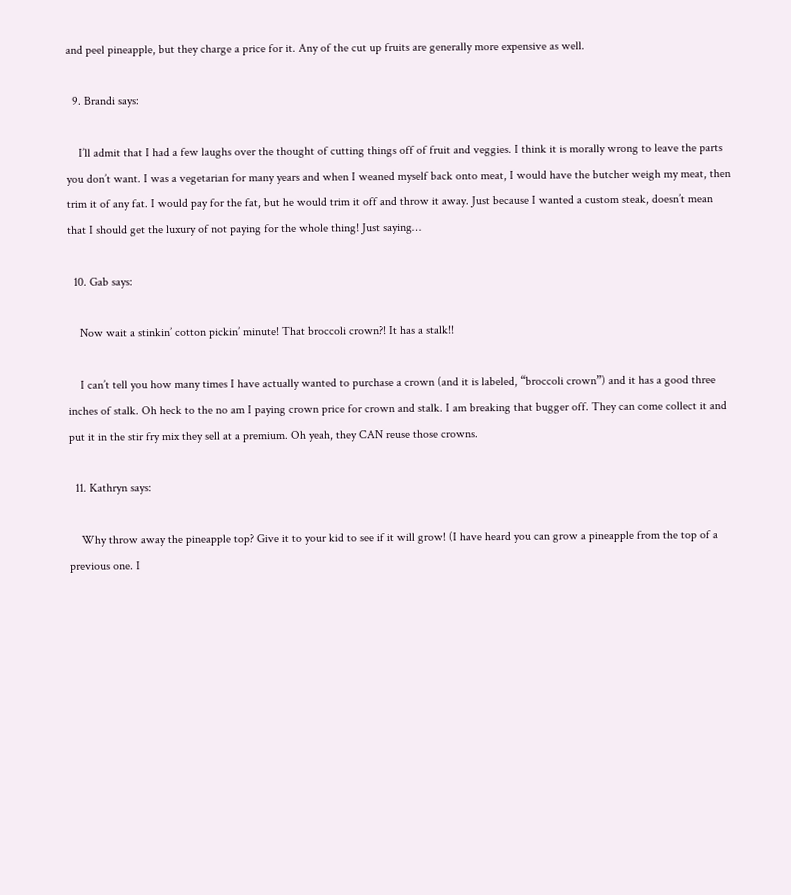and peel pineapple, but they charge a price for it. Any of the cut up fruits are generally more expensive as well.

  9. Brandi says:

    I’ll admit that I had a few laughs over the thought of cutting things off of fruit and veggies. I think it is morally wrong to leave the parts you don’t want. I was a vegetarian for many years and when I weaned myself back onto meat, I would have the butcher weigh my meat, then trim it of any fat. I would pay for the fat, but he would trim it off and throw it away. Just because I wanted a custom steak, doesn’t mean that I should get the luxury of not paying for the whole thing! Just saying…

  10. Gab says:

    Now wait a stinkin’ cotton pickin’ minute! That broccoli crown?! It has a stalk!!

    I can’t tell you how many times I have actually wanted to purchase a crown (and it is labeled, “broccoli crown”) and it has a good three inches of stalk. Oh heck to the no am I paying crown price for crown and stalk. I am breaking that bugger off. They can come collect it and put it in the stir fry mix they sell at a premium. Oh yeah, they CAN reuse those crowns.

  11. Kathryn says:

    Why throw away the pineapple top? Give it to your kid to see if it will grow! (I have heard you can grow a pineapple from the top of a previous one. I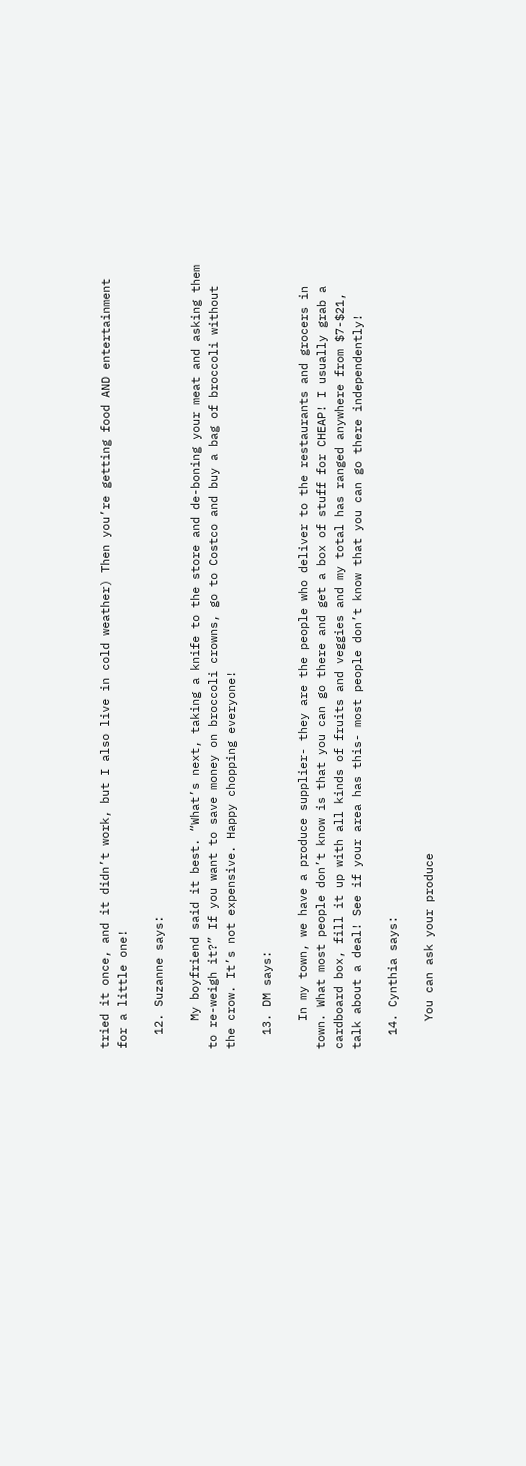tried it once, and it didn’t work, but I also live in cold weather) Then you’re getting food AND entertainment for a little one!

  12. Suzanne says:

    My boyfriend said it best. “What’s next, taking a knife to the store and de-boning your meat and asking them to re-weigh it?” If you want to save money on broccoli crowns, go to Costco and buy a bag of broccoli without the crow. It’s not expensive. Happy chopping everyone!

  13. DM says:

    In my town, we have a produce supplier- they are the people who deliver to the restaurants and grocers in town. What most people don’t know is that you can go there and get a box of stuff for CHEAP! I usually grab a cardboard box, fill it up with all kinds of fruits and veggies and my total has ranged anywhere from $7-$21, talk about a deal! See if your area has this- most people don’t know that you can go there independently!

  14. Cynthia says:

    You can ask your produce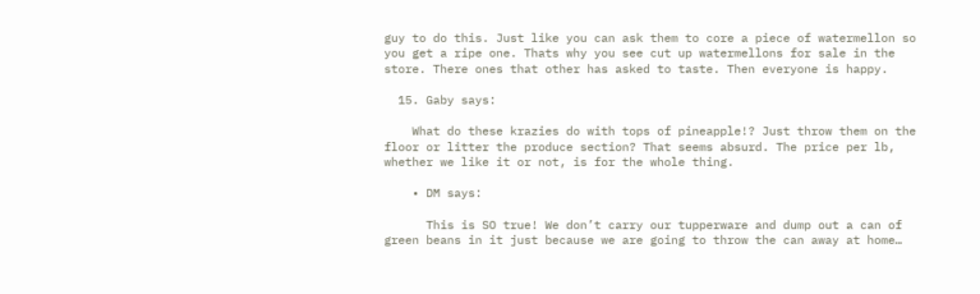guy to do this. Just like you can ask them to core a piece of watermellon so you get a ripe one. Thats why you see cut up watermellons for sale in the store. There ones that other has asked to taste. Then everyone is happy.

  15. Gaby says:

    What do these krazies do with tops of pineapple!? Just throw them on the floor or litter the produce section? That seems absurd. The price per lb, whether we like it or not, is for the whole thing.

    • DM says:

      This is SO true! We don’t carry our tupperware and dump out a can of green beans in it just because we are going to throw the can away at home…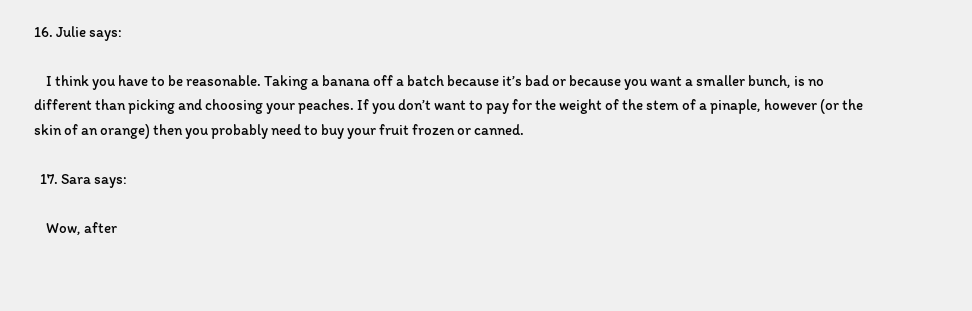16. Julie says:

    I think you have to be reasonable. Taking a banana off a batch because it’s bad or because you want a smaller bunch, is no different than picking and choosing your peaches. If you don’t want to pay for the weight of the stem of a pinaple, however (or the skin of an orange) then you probably need to buy your fruit frozen or canned.

  17. Sara says:

    Wow, after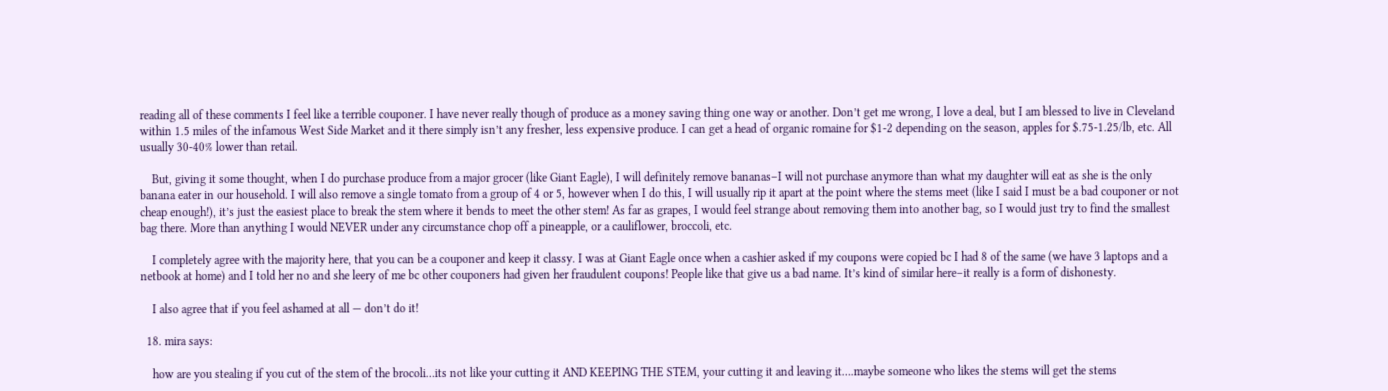reading all of these comments I feel like a terrible couponer. I have never really though of produce as a money saving thing one way or another. Don’t get me wrong, I love a deal, but I am blessed to live in Cleveland within 1.5 miles of the infamous West Side Market and it there simply isn’t any fresher, less expensive produce. I can get a head of organic romaine for $1-2 depending on the season, apples for $.75-1.25/lb, etc. All usually 30-40% lower than retail.

    But, giving it some thought, when I do purchase produce from a major grocer (like Giant Eagle), I will definitely remove bananas–I will not purchase anymore than what my daughter will eat as she is the only banana eater in our household. I will also remove a single tomato from a group of 4 or 5, however when I do this, I will usually rip it apart at the point where the stems meet (like I said I must be a bad couponer or not cheap enough!), it’s just the easiest place to break the stem where it bends to meet the other stem! As far as grapes, I would feel strange about removing them into another bag, so I would just try to find the smallest bag there. More than anything I would NEVER under any circumstance chop off a pineapple, or a cauliflower, broccoli, etc.

    I completely agree with the majority here, that you can be a couponer and keep it classy. I was at Giant Eagle once when a cashier asked if my coupons were copied bc I had 8 of the same (we have 3 laptops and a netbook at home) and I told her no and she leery of me bc other couponers had given her fraudulent coupons! People like that give us a bad name. It’s kind of similar here–it really is a form of dishonesty.

    I also agree that if you feel ashamed at all — don’t do it!

  18. mira says:

    how are you stealing if you cut of the stem of the brocoli…its not like your cutting it AND KEEPING THE STEM, your cutting it and leaving it….maybe someone who likes the stems will get the stems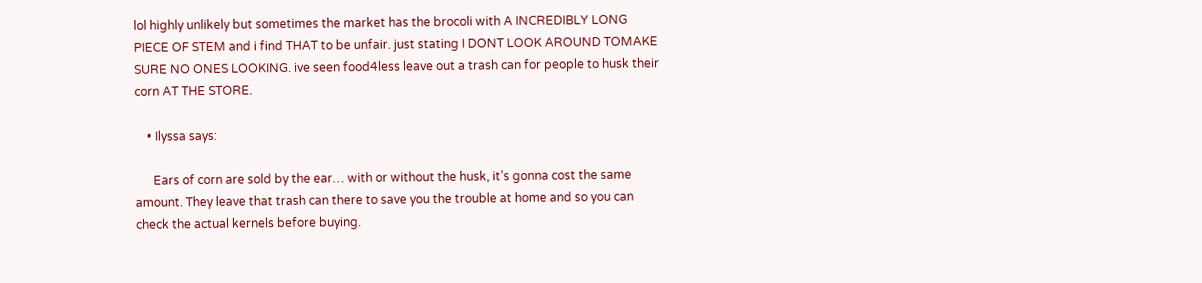lol highly unlikely but sometimes the market has the brocoli with A INCREDIBLY LONG PIECE OF STEM and i find THAT to be unfair. just stating I DONT LOOK AROUND TOMAKE SURE NO ONES LOOKING. ive seen food4less leave out a trash can for people to husk their corn AT THE STORE.

    • Ilyssa says:

      Ears of corn are sold by the ear… with or without the husk, it’s gonna cost the same amount. They leave that trash can there to save you the trouble at home and so you can check the actual kernels before buying.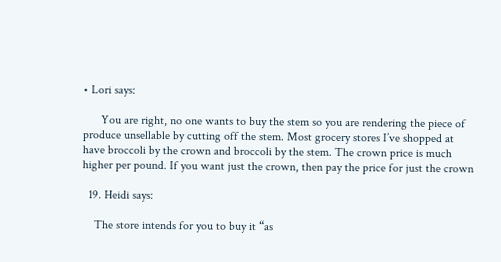• Lori says:

      You are right, no one wants to buy the stem so you are rendering the piece of produce unsellable by cutting off the stem. Most grocery stores I’ve shopped at have broccoli by the crown and broccoli by the stem. The crown price is much higher per pound. If you want just the crown, then pay the price for just the crown

  19. Heidi says:

    The store intends for you to buy it “as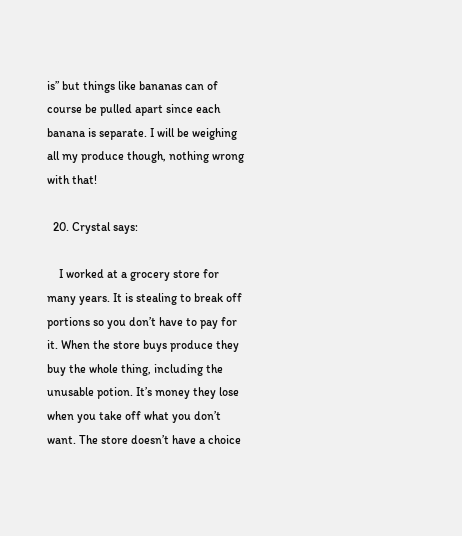is” but things like bananas can of course be pulled apart since each banana is separate. I will be weighing all my produce though, nothing wrong with that!

  20. Crystal says:

    I worked at a grocery store for many years. It is stealing to break off portions so you don’t have to pay for it. When the store buys produce they buy the whole thing, including the unusable potion. It’s money they lose when you take off what you don’t want. The store doesn’t have a choice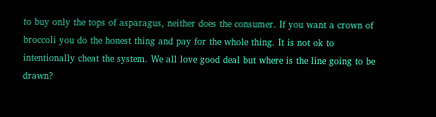to buy only the tops of asparagus, neither does the consumer. If you want a crown of broccoli you do the honest thing and pay for the whole thing. It is not ok to intentionally cheat the system. We all love good deal but where is the line going to be drawn?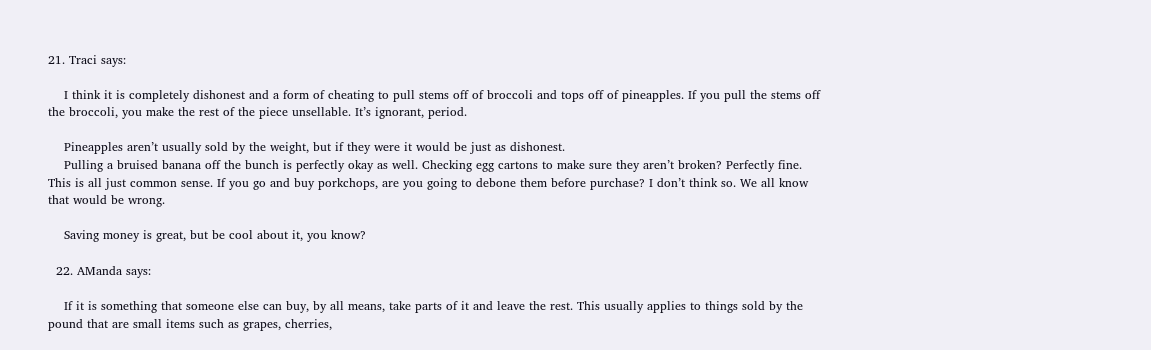21. Traci says:

    I think it is completely dishonest and a form of cheating to pull stems off of broccoli and tops off of pineapples. If you pull the stems off the broccoli, you make the rest of the piece unsellable. It’s ignorant, period.

    Pineapples aren’t usually sold by the weight, but if they were it would be just as dishonest.
    Pulling a bruised banana off the bunch is perfectly okay as well. Checking egg cartons to make sure they aren’t broken? Perfectly fine. This is all just common sense. If you go and buy porkchops, are you going to debone them before purchase? I don’t think so. We all know that would be wrong.

    Saving money is great, but be cool about it, you know?

  22. AManda says:

    If it is something that someone else can buy, by all means, take parts of it and leave the rest. This usually applies to things sold by the pound that are small items such as grapes, cherries,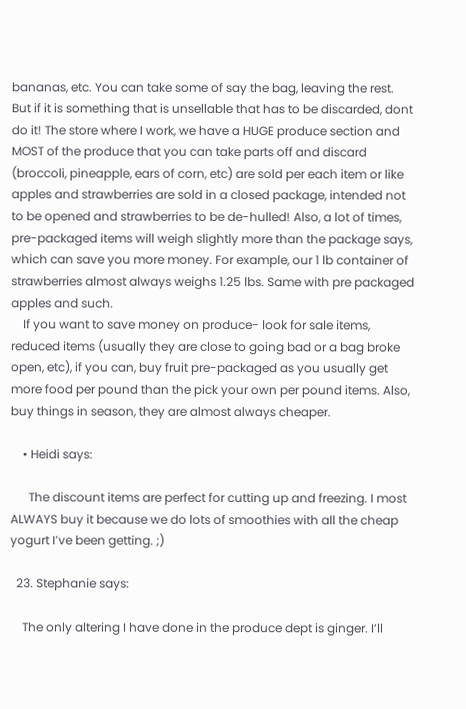bananas, etc. You can take some of say the bag, leaving the rest. But if it is something that is unsellable that has to be discarded, dont do it! The store where I work, we have a HUGE produce section and MOST of the produce that you can take parts off and discard (broccoli, pineapple, ears of corn, etc) are sold per each item or like apples and strawberries are sold in a closed package, intended not to be opened and strawberries to be de-hulled! Also, a lot of times, pre-packaged items will weigh slightly more than the package says, which can save you more money. For example, our 1 lb container of strawberries almost always weighs 1.25 lbs. Same with pre packaged apples and such.
    If you want to save money on produce- look for sale items, reduced items (usually they are close to going bad or a bag broke open, etc), if you can, buy fruit pre-packaged as you usually get more food per pound than the pick your own per pound items. Also, buy things in season, they are almost always cheaper.

    • Heidi says:

      The discount items are perfect for cutting up and freezing. I most ALWAYS buy it because we do lots of smoothies with all the cheap yogurt I’ve been getting. ;)

  23. Stephanie says:

    The only altering I have done in the produce dept is ginger. I’ll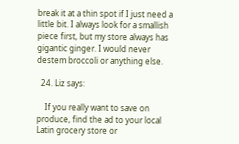break it at a thin spot if I just need a little bit. I always look for a smallish piece first, but my store always has gigantic ginger. I would never destem broccoli or anything else.

  24. Liz says:

    If you really want to save on produce, find the ad to your local Latin grocery store or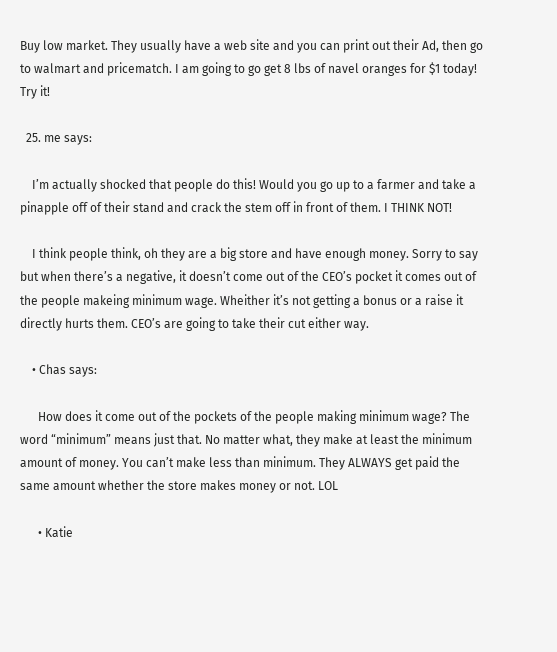Buy low market. They usually have a web site and you can print out their Ad, then go to walmart and pricematch. I am going to go get 8 lbs of navel oranges for $1 today! Try it!

  25. me says:

    I’m actually shocked that people do this! Would you go up to a farmer and take a pinapple off of their stand and crack the stem off in front of them. I THINK NOT!

    I think people think, oh they are a big store and have enough money. Sorry to say but when there’s a negative, it doesn’t come out of the CEO’s pocket it comes out of the people makeing minimum wage. Wheither it’s not getting a bonus or a raise it directly hurts them. CEO’s are going to take their cut either way.

    • Chas says:

      How does it come out of the pockets of the people making minimum wage? The word “minimum” means just that. No matter what, they make at least the minimum amount of money. You can’t make less than minimum. They ALWAYS get paid the same amount whether the store makes money or not. LOL

      • Katie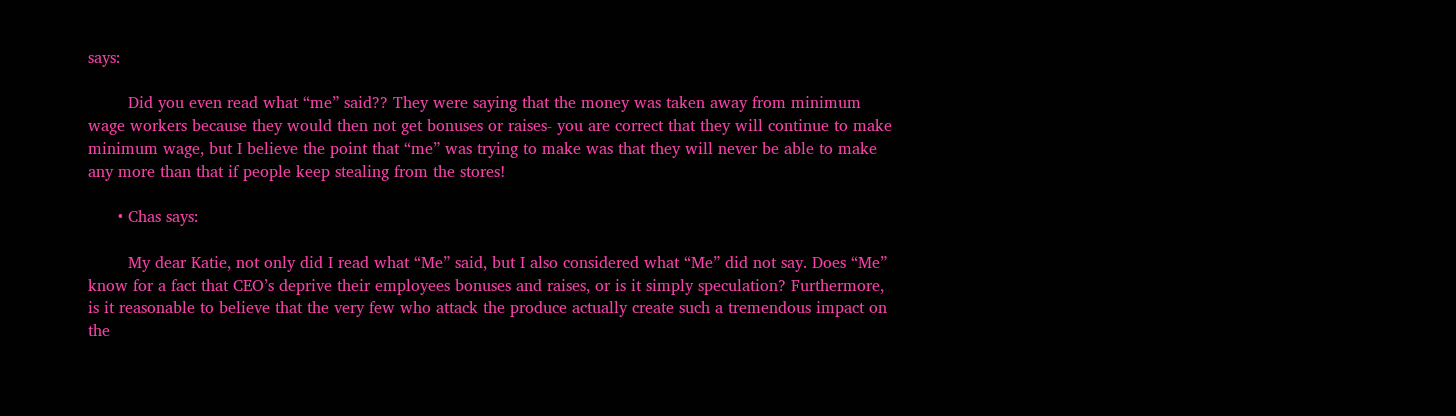says:

        Did you even read what “me” said?? They were saying that the money was taken away from minimum wage workers because they would then not get bonuses or raises- you are correct that they will continue to make minimum wage, but I believe the point that “me” was trying to make was that they will never be able to make any more than that if people keep stealing from the stores!

      • Chas says:

        My dear Katie, not only did I read what “Me” said, but I also considered what “Me” did not say. Does “Me” know for a fact that CEO’s deprive their employees bonuses and raises, or is it simply speculation? Furthermore, is it reasonable to believe that the very few who attack the produce actually create such a tremendous impact on the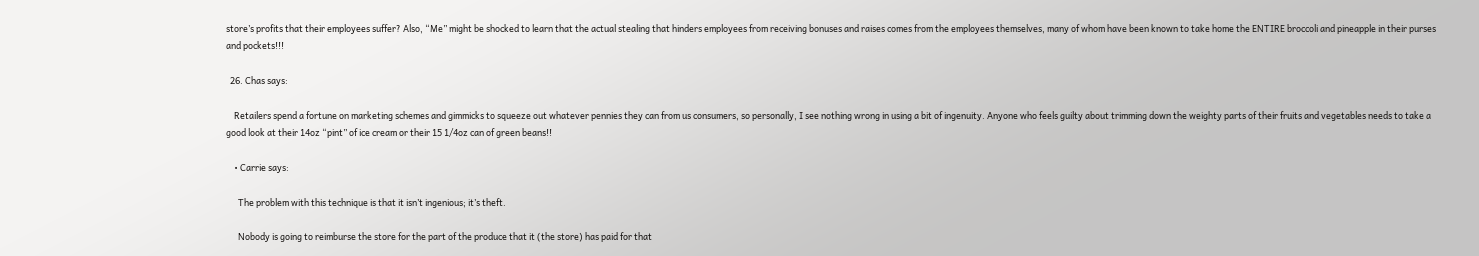store’s profits that their employees suffer? Also, “Me” might be shocked to learn that the actual stealing that hinders employees from receiving bonuses and raises comes from the employees themselves, many of whom have been known to take home the ENTIRE broccoli and pineapple in their purses and pockets!!!

  26. Chas says:

    Retailers spend a fortune on marketing schemes and gimmicks to squeeze out whatever pennies they can from us consumers, so personally, I see nothing wrong in using a bit of ingenuity. Anyone who feels guilty about trimming down the weighty parts of their fruits and vegetables needs to take a good look at their 14oz “pint” of ice cream or their 15 1/4oz can of green beans!!

    • Carrie says:

      The problem with this technique is that it isn’t ingenious; it’s theft.

      Nobody is going to reimburse the store for the part of the produce that it (the store) has paid for that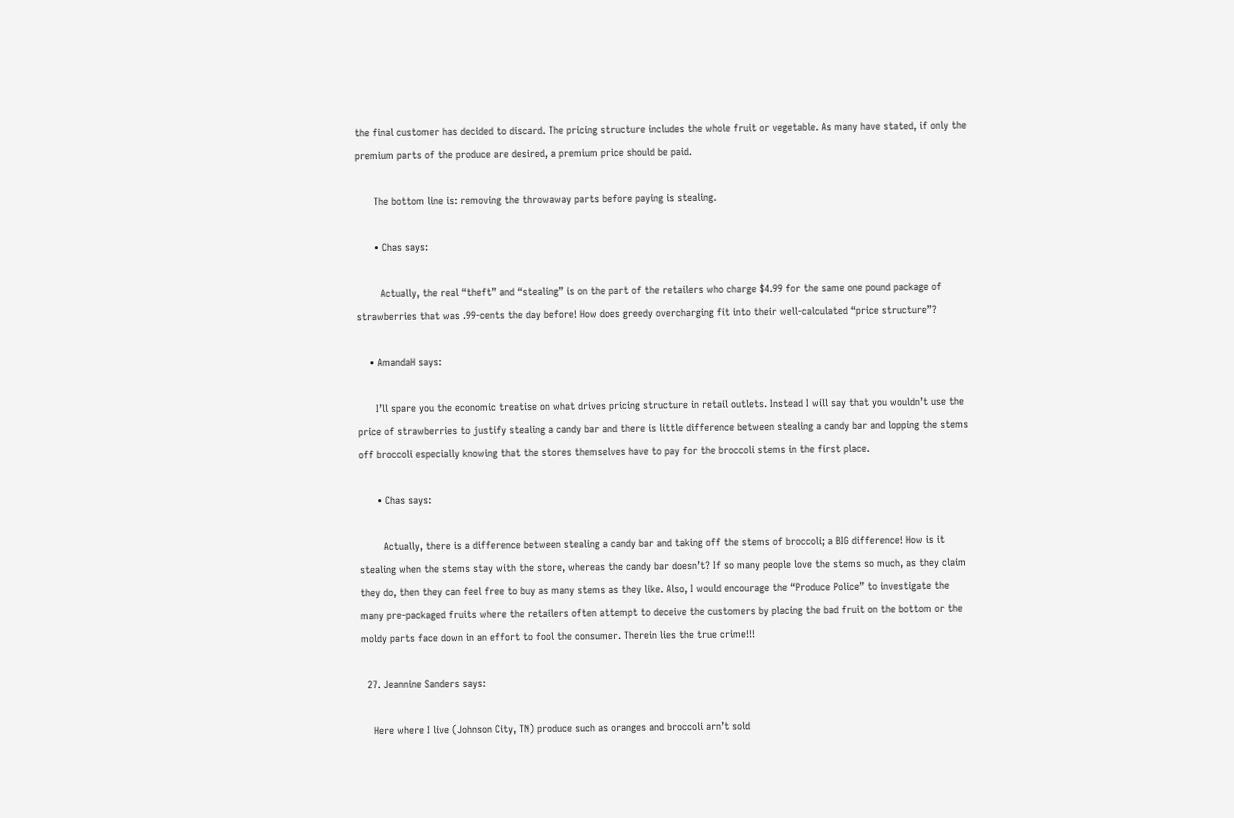the final customer has decided to discard. The pricing structure includes the whole fruit or vegetable. As many have stated, if only the premium parts of the produce are desired, a premium price should be paid.

      The bottom line is: removing the throwaway parts before paying is stealing.

      • Chas says:

        Actually, the real “theft” and “stealing” is on the part of the retailers who charge $4.99 for the same one pound package of strawberries that was .99-cents the day before! How does greedy overcharging fit into their well-calculated “price structure”?

    • AmandaH says:

      I’ll spare you the economic treatise on what drives pricing structure in retail outlets. Instead I will say that you wouldn’t use the price of strawberries to justify stealing a candy bar and there is little difference between stealing a candy bar and lopping the stems off broccoli especially knowing that the stores themselves have to pay for the broccoli stems in the first place.

      • Chas says:

        Actually, there is a difference between stealing a candy bar and taking off the stems of broccoli; a BIG difference! How is it stealing when the stems stay with the store, whereas the candy bar doesn’t? If so many people love the stems so much, as they claim they do, then they can feel free to buy as many stems as they like. Also, I would encourage the “Produce Police” to investigate the many pre-packaged fruits where the retailers often attempt to deceive the customers by placing the bad fruit on the bottom or the moldy parts face down in an effort to fool the consumer. Therein lies the true crime!!!

  27. Jeannine Sanders says:

    Here where I live (Johnson City, TN) produce such as oranges and broccoli arn’t sold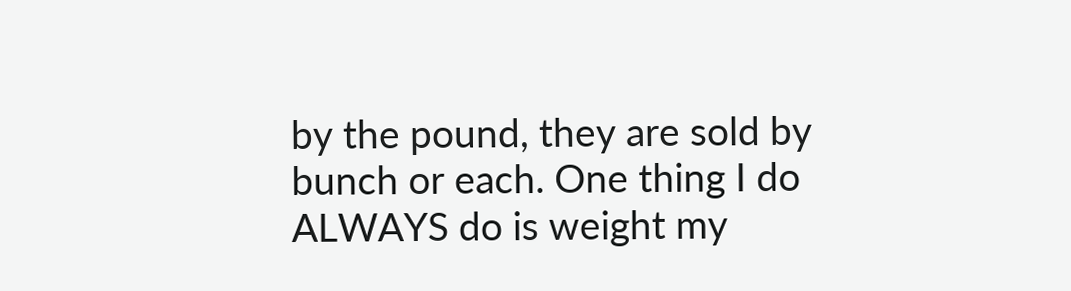by the pound, they are sold by bunch or each. One thing I do ALWAYS do is weight my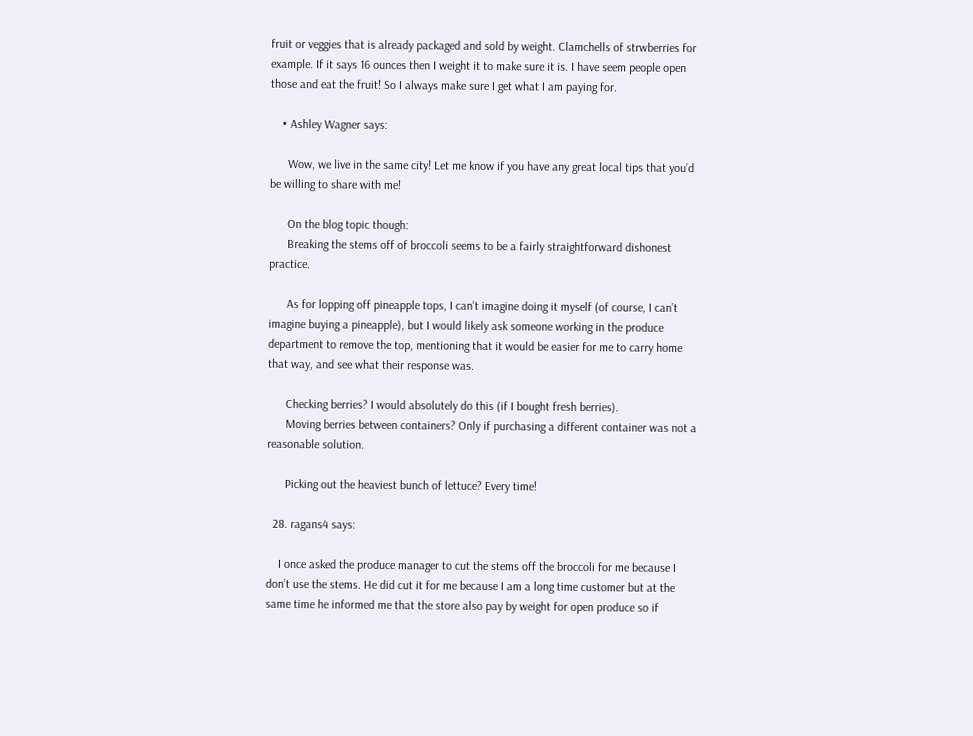fruit or veggies that is already packaged and sold by weight. Clamchells of strwberries for example. If it says 16 ounces then I weight it to make sure it is. I have seem people open those and eat the fruit! So I always make sure I get what I am paying for.

    • Ashley Wagner says:

      Wow, we live in the same city! Let me know if you have any great local tips that you’d be willing to share with me!

      On the blog topic though:
      Breaking the stems off of broccoli seems to be a fairly straightforward dishonest practice.

      As for lopping off pineapple tops, I can’t imagine doing it myself (of course, I can’t imagine buying a pineapple), but I would likely ask someone working in the produce department to remove the top, mentioning that it would be easier for me to carry home that way, and see what their response was.

      Checking berries? I would absolutely do this (if I bought fresh berries).
      Moving berries between containers? Only if purchasing a different container was not a reasonable solution.

      Picking out the heaviest bunch of lettuce? Every time!

  28. ragans4 says:

    I once asked the produce manager to cut the stems off the broccoli for me because I don’t use the stems. He did cut it for me because I am a long time customer but at the same time he informed me that the store also pay by weight for open produce so if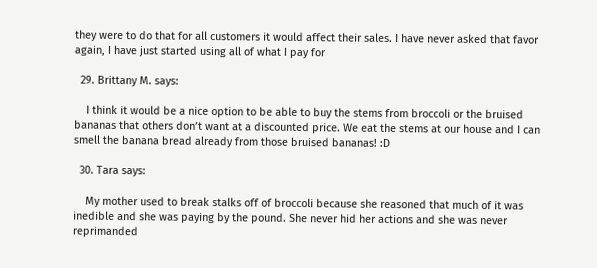they were to do that for all customers it would affect their sales. I have never asked that favor again, I have just started using all of what I pay for

  29. Brittany M. says:

    I think it would be a nice option to be able to buy the stems from broccoli or the bruised bananas that others don’t want at a discounted price. We eat the stems at our house and I can smell the banana bread already from those bruised bananas! :D

  30. Tara says:

    My mother used to break stalks off of broccoli because she reasoned that much of it was inedible and she was paying by the pound. She never hid her actions and she was never reprimanded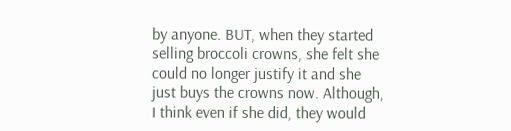by anyone. BUT, when they started selling broccoli crowns, she felt she could no longer justify it and she just buys the crowns now. Although, I think even if she did, they would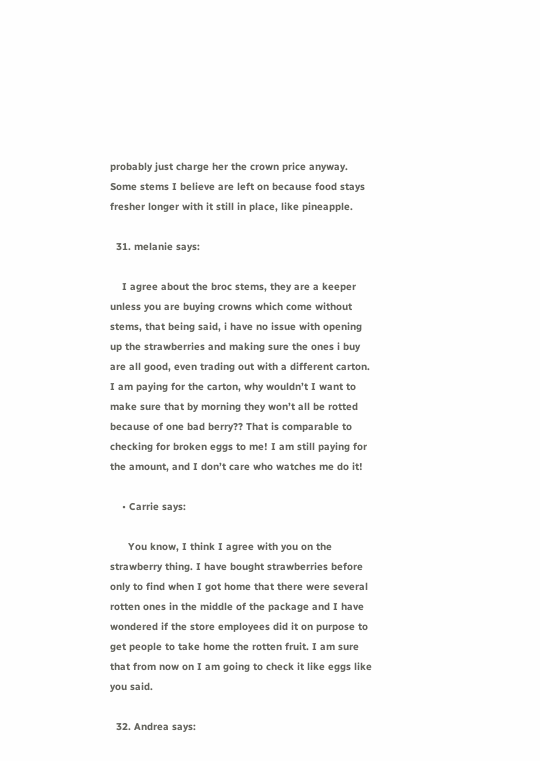probably just charge her the crown price anyway. Some stems I believe are left on because food stays fresher longer with it still in place, like pineapple.

  31. melanie says:

    I agree about the broc stems, they are a keeper unless you are buying crowns which come without stems, that being said, i have no issue with opening up the strawberries and making sure the ones i buy are all good, even trading out with a different carton. I am paying for the carton, why wouldn’t I want to make sure that by morning they won’t all be rotted because of one bad berry?? That is comparable to checking for broken eggs to me! I am still paying for the amount, and I don’t care who watches me do it!

    • Carrie says:

      You know, I think I agree with you on the strawberry thing. I have bought strawberries before only to find when I got home that there were several rotten ones in the middle of the package and I have wondered if the store employees did it on purpose to get people to take home the rotten fruit. I am sure that from now on I am going to check it like eggs like you said.

  32. Andrea says: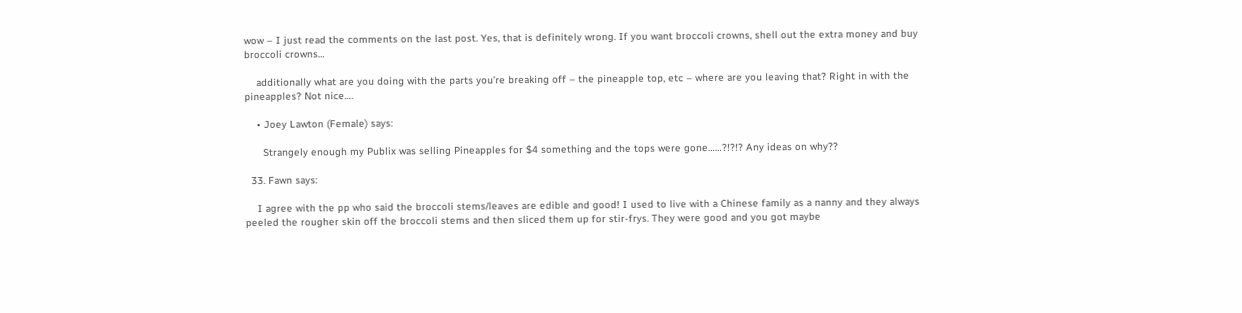wow – I just read the comments on the last post. Yes, that is definitely wrong. If you want broccoli crowns, shell out the extra money and buy broccoli crowns…

    additionally what are you doing with the parts you’re breaking off – the pineapple top, etc – where are you leaving that? Right in with the pineapples? Not nice….

    • Joey Lawton (Female) says:

      Strangely enough my Publix was selling Pineapples for $4 something and the tops were gone……?!?!? Any ideas on why??

  33. Fawn says:

    I agree with the pp who said the broccoli stems/leaves are edible and good! I used to live with a Chinese family as a nanny and they always peeled the rougher skin off the broccoli stems and then sliced them up for stir-frys. They were good and you got maybe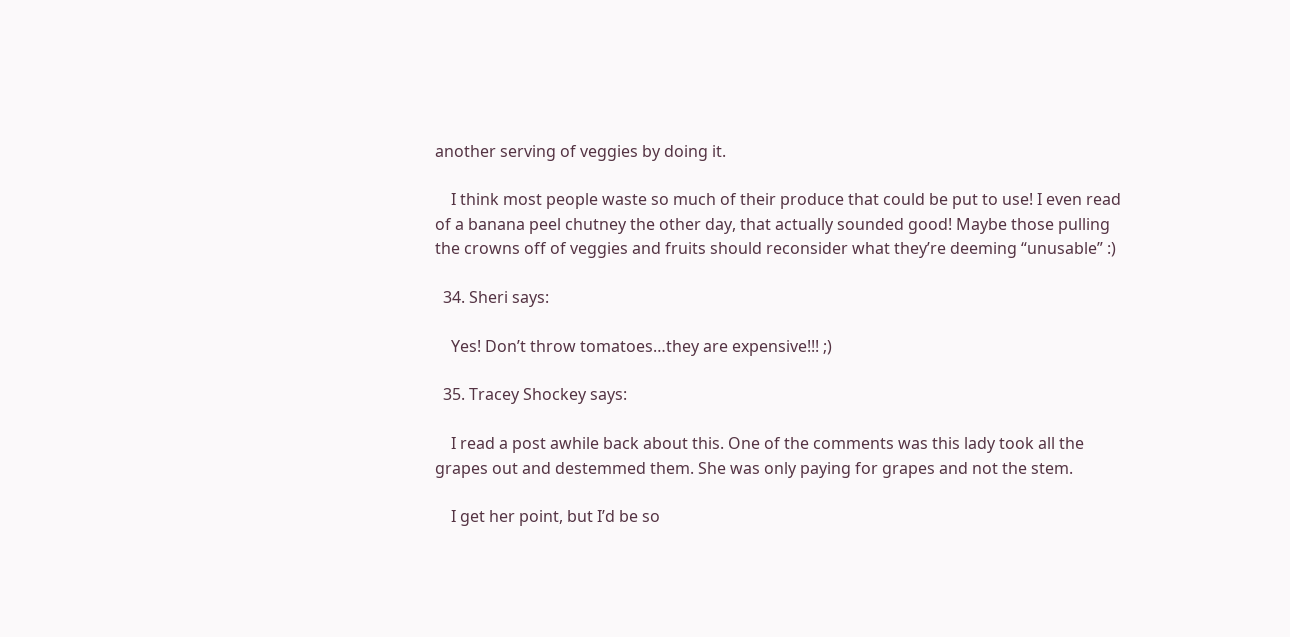another serving of veggies by doing it.

    I think most people waste so much of their produce that could be put to use! I even read of a banana peel chutney the other day, that actually sounded good! Maybe those pulling the crowns off of veggies and fruits should reconsider what they’re deeming “unusable” :)

  34. Sheri says:

    Yes! Don’t throw tomatoes…they are expensive!!! ;)

  35. Tracey Shockey says:

    I read a post awhile back about this. One of the comments was this lady took all the grapes out and destemmed them. She was only paying for grapes and not the stem.

    I get her point, but I’d be so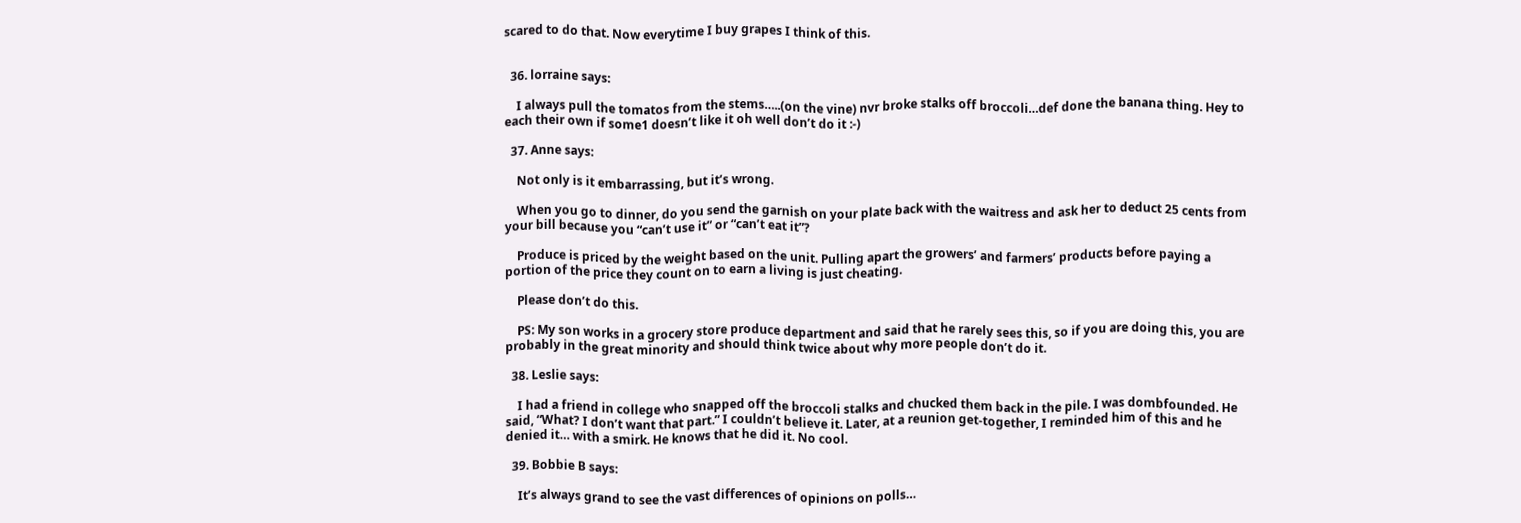scared to do that. Now everytime I buy grapes I think of this.


  36. lorraine says:

    I always pull the tomatos from the stems…..(on the vine) nvr broke stalks off broccoli…def done the banana thing. Hey to each their own if some1 doesn’t like it oh well don’t do it :-)

  37. Anne says:

    Not only is it embarrassing, but it’s wrong.

    When you go to dinner, do you send the garnish on your plate back with the waitress and ask her to deduct 25 cents from your bill because you “can’t use it” or “can’t eat it”?

    Produce is priced by the weight based on the unit. Pulling apart the growers’ and farmers’ products before paying a portion of the price they count on to earn a living is just cheating.

    Please don’t do this.

    PS: My son works in a grocery store produce department and said that he rarely sees this, so if you are doing this, you are probably in the great minority and should think twice about why more people don’t do it.

  38. Leslie says:

    I had a friend in college who snapped off the broccoli stalks and chucked them back in the pile. I was dombfounded. He said, “What? I don’t want that part.” I couldn’t believe it. Later, at a reunion get-together, I reminded him of this and he denied it… with a smirk. He knows that he did it. No cool.

  39. Bobbie B says:

    It’s always grand to see the vast differences of opinions on polls…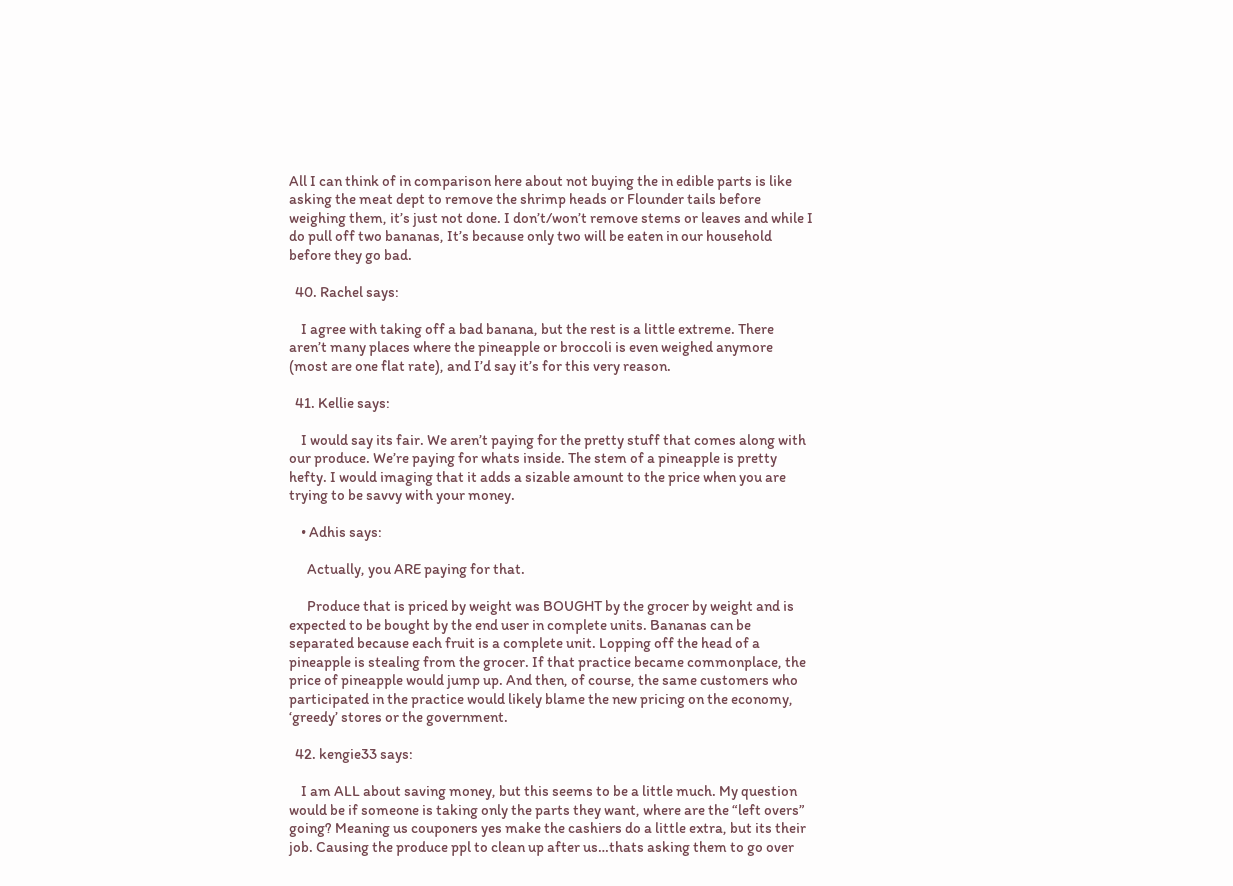All I can think of in comparison here about not buying the in edible parts is like asking the meat dept to remove the shrimp heads or Flounder tails before weighing them, it’s just not done. I don’t/won’t remove stems or leaves and while I do pull off two bananas, It’s because only two will be eaten in our household before they go bad.

  40. Rachel says:

    I agree with taking off a bad banana, but the rest is a little extreme. There aren’t many places where the pineapple or broccoli is even weighed anymore (most are one flat rate), and I’d say it’s for this very reason.

  41. Kellie says:

    I would say its fair. We aren’t paying for the pretty stuff that comes along with our produce. We’re paying for whats inside. The stem of a pineapple is pretty hefty. I would imaging that it adds a sizable amount to the price when you are trying to be savvy with your money.

    • Adhis says:

      Actually, you ARE paying for that.

      Produce that is priced by weight was BOUGHT by the grocer by weight and is expected to be bought by the end user in complete units. Bananas can be separated because each fruit is a complete unit. Lopping off the head of a pineapple is stealing from the grocer. If that practice became commonplace, the price of pineapple would jump up. And then, of course, the same customers who participated in the practice would likely blame the new pricing on the economy, ‘greedy’ stores or the government.

  42. kengie33 says:

    I am ALL about saving money, but this seems to be a little much. My question would be if someone is taking only the parts they want, where are the “left overs” going? Meaning us couponers yes make the cashiers do a little extra, but its their job. Causing the produce ppl to clean up after us…thats asking them to go over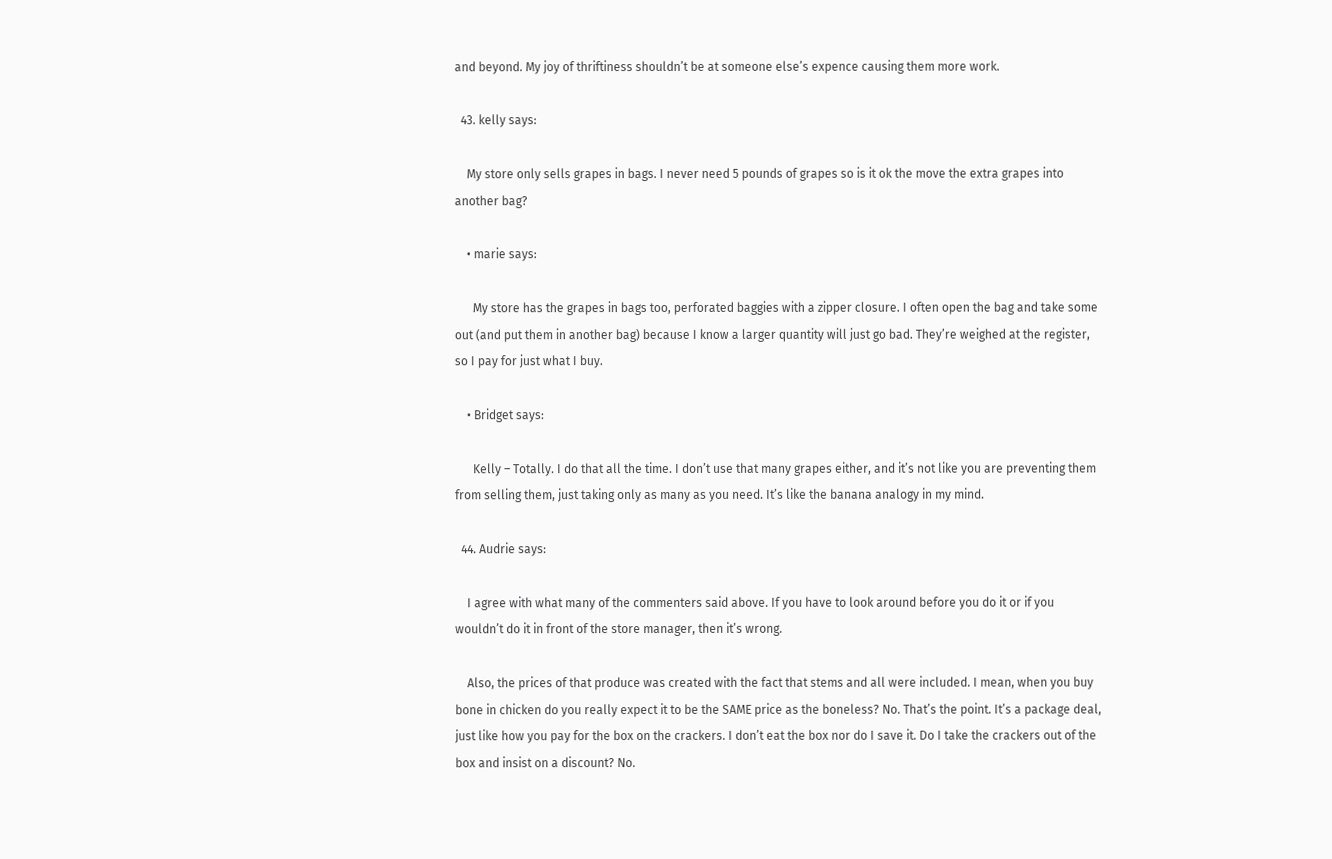and beyond. My joy of thriftiness shouldn’t be at someone else’s expence causing them more work.

  43. kelly says:

    My store only sells grapes in bags. I never need 5 pounds of grapes so is it ok the move the extra grapes into another bag?

    • marie says:

      My store has the grapes in bags too, perforated baggies with a zipper closure. I often open the bag and take some out (and put them in another bag) because I know a larger quantity will just go bad. They’re weighed at the register, so I pay for just what I buy.

    • Bridget says:

      Kelly – Totally. I do that all the time. I don’t use that many grapes either, and it’s not like you are preventing them from selling them, just taking only as many as you need. It’s like the banana analogy in my mind.

  44. Audrie says:

    I agree with what many of the commenters said above. If you have to look around before you do it or if you wouldn’t do it in front of the store manager, then it’s wrong.

    Also, the prices of that produce was created with the fact that stems and all were included. I mean, when you buy bone in chicken do you really expect it to be the SAME price as the boneless? No. That’s the point. It’s a package deal, just like how you pay for the box on the crackers. I don’t eat the box nor do I save it. Do I take the crackers out of the box and insist on a discount? No.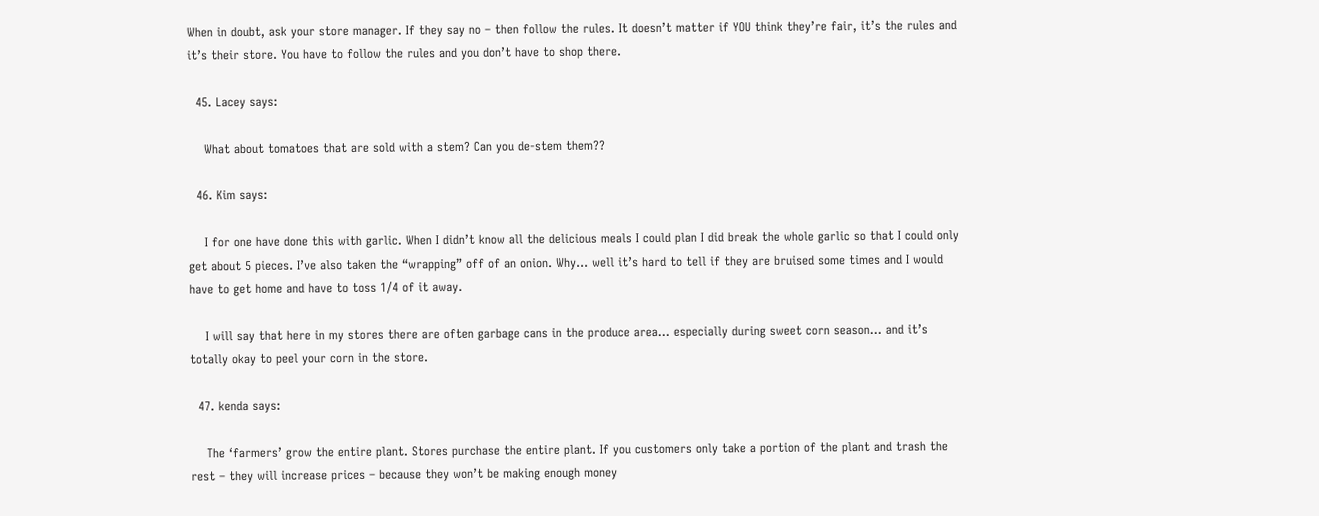When in doubt, ask your store manager. If they say no – then follow the rules. It doesn’t matter if YOU think they’re fair, it’s the rules and it’s their store. You have to follow the rules and you don’t have to shop there.

  45. Lacey says:

    What about tomatoes that are sold with a stem? Can you de-stem them??

  46. Kim says:

    I for one have done this with garlic. When I didn’t know all the delicious meals I could plan I did break the whole garlic so that I could only get about 5 pieces. I’ve also taken the “wrapping” off of an onion. Why… well it’s hard to tell if they are bruised some times and I would have to get home and have to toss 1/4 of it away.

    I will say that here in my stores there are often garbage cans in the produce area… especially during sweet corn season… and it’s totally okay to peel your corn in the store.

  47. kenda says:

    The ‘farmers’ grow the entire plant. Stores purchase the entire plant. If you customers only take a portion of the plant and trash the rest – they will increase prices – because they won’t be making enough money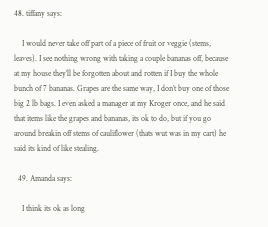48. tiffany says:

    I would never take off part of a piece of fruit or veggie (stems, leaves). I see nothing wrong with taking a couple bananas off, because at my house they’ll be forgotten about and rotten if I buy the whole bunch of 7 bananas. Grapes are the same way, I don’t buy one of those big 2 lb bags. I even asked a manager at my Kroger once, and he said that items like the grapes and bananas, its ok to do, but if you go around breakin off stems of cauliflower (thats wut was in my cart) he said its kind of like stealing.

  49. Amanda says:

    I think its ok as long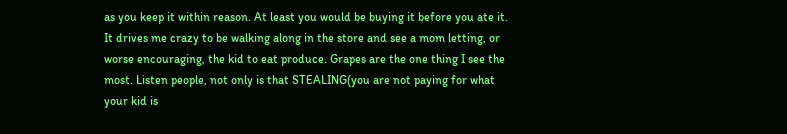as you keep it within reason. At least you would be buying it before you ate it. It drives me crazy to be walking along in the store and see a mom letting, or worse encouraging, the kid to eat produce. Grapes are the one thing I see the most. Listen people, not only is that STEALING(you are not paying for what your kid is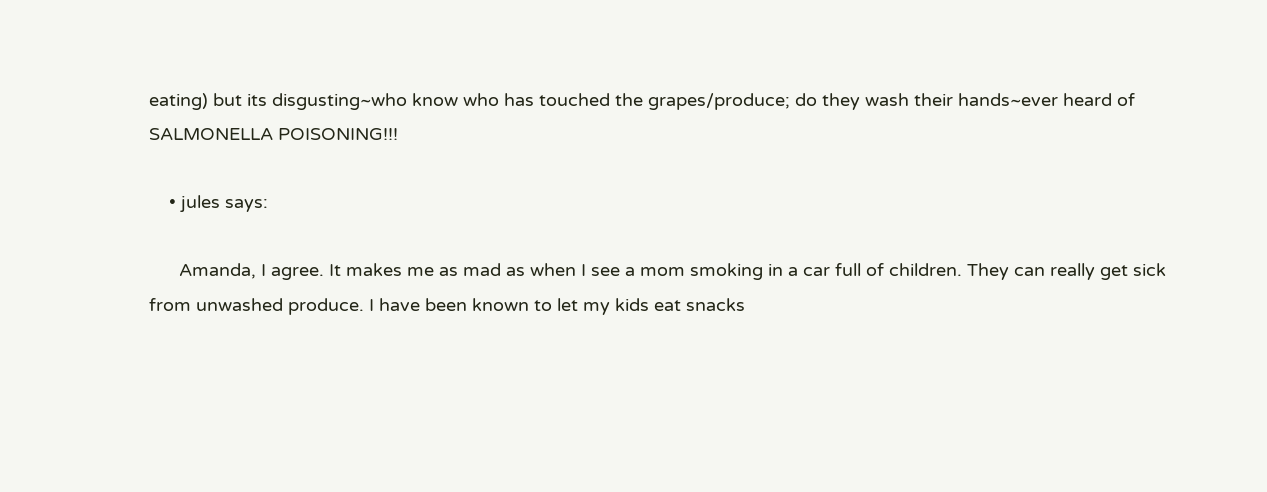eating) but its disgusting~who know who has touched the grapes/produce; do they wash their hands~ever heard of SALMONELLA POISONING!!!

    • jules says:

      Amanda, I agree. It makes me as mad as when I see a mom smoking in a car full of children. They can really get sick from unwashed produce. I have been known to let my kids eat snacks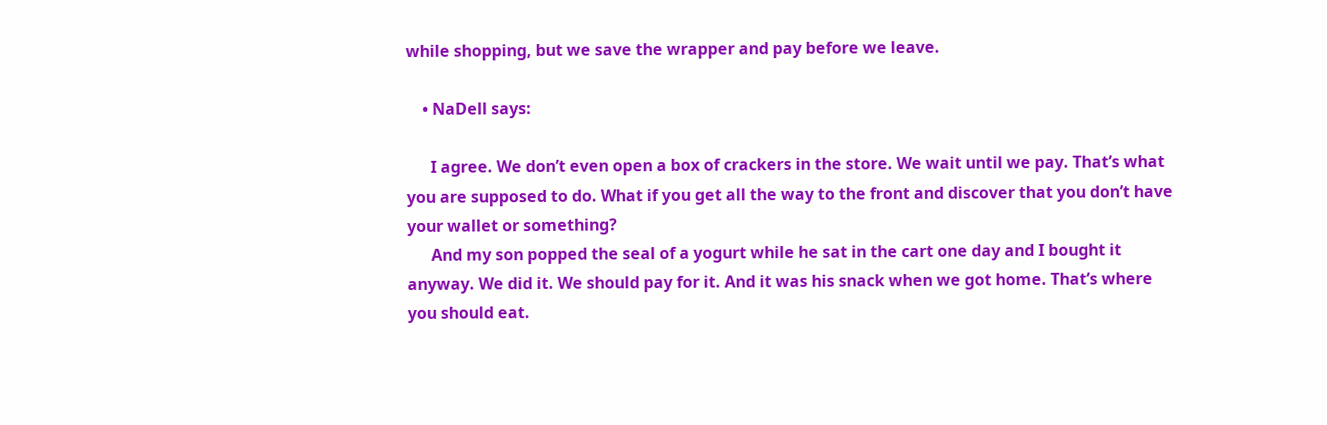while shopping, but we save the wrapper and pay before we leave.

    • NaDell says:

      I agree. We don’t even open a box of crackers in the store. We wait until we pay. That’s what you are supposed to do. What if you get all the way to the front and discover that you don’t have your wallet or something?
      And my son popped the seal of a yogurt while he sat in the cart one day and I bought it anyway. We did it. We should pay for it. And it was his snack when we got home. That’s where you should eat.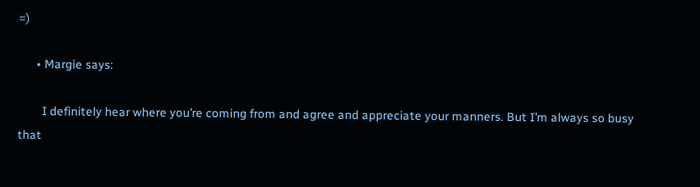=)

      • Margie says:

        I definitely hear where you’re coming from and agree and appreciate your manners. But I’m always so busy that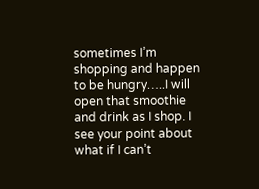sometimes I’m shopping and happen to be hungry…..I will open that smoothie and drink as I shop. I see your point about what if I can’t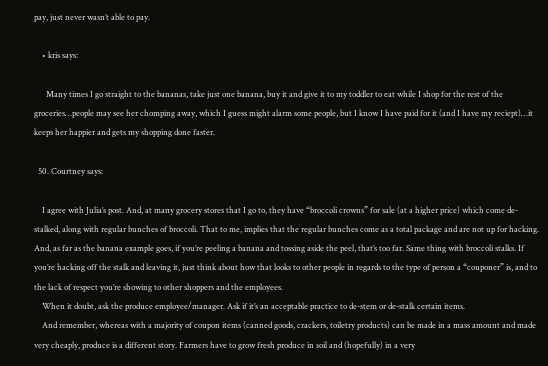pay, just never wasn’t able to pay.

    • kris says:

      Many times I go straight to the bananas, take just one banana, buy it and give it to my toddler to eat while I shop for the rest of the groceries…people may see her chomping away, which I guess might alarm some people, but I know I have paid for it (and I have my reciept)…it keeps her happier and gets my shopping done faster.

  50. Courtney says:

    I agree with Julia’s post. And, at many grocery stores that I go to, they have “broccoli crowns” for sale (at a higher price) which come de-stalked, along with regular bunches of broccoli. That to me, implies that the regular bunches come as a total package and are not up for hacking. And, as far as the banana example goes, if you’re peeling a banana and tossing aside the peel, that’s too far. Same thing with broccoli stalks. If you’re hacking off the stalk and leaving it, just think about how that looks to other people in regards to the type of person a “couponer” is, and to the lack of respect you’re showing to other shoppers and the employees.
    When it doubt, ask the produce employee/manager. Ask if it’s an acceptable practice to de-stem or de-stalk certain items.
    And remember, whereas with a majority of coupon items (canned goods, crackers, toiletry products) can be made in a mass amount and made very cheaply, produce is a different story. Farmers have to grow fresh produce in soil and (hopefully) in a very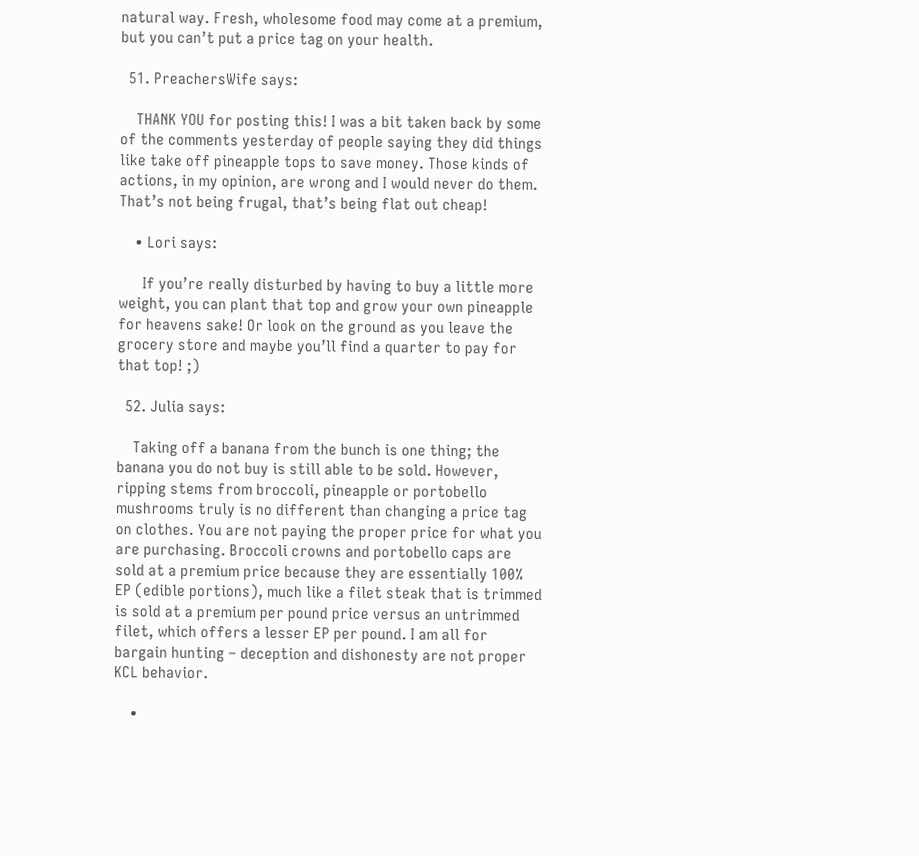natural way. Fresh, wholesome food may come at a premium, but you can’t put a price tag on your health.

  51. PreachersWife says:

    THANK YOU for posting this! I was a bit taken back by some of the comments yesterday of people saying they did things like take off pineapple tops to save money. Those kinds of actions, in my opinion, are wrong and I would never do them. That’s not being frugal, that’s being flat out cheap!

    • Lori says:

      If you’re really disturbed by having to buy a little more weight, you can plant that top and grow your own pineapple for heavens sake! Or look on the ground as you leave the grocery store and maybe you’ll find a quarter to pay for that top! ;)

  52. Julia says:

    Taking off a banana from the bunch is one thing; the banana you do not buy is still able to be sold. However, ripping stems from broccoli, pineapple or portobello mushrooms truly is no different than changing a price tag on clothes. You are not paying the proper price for what you are purchasing. Broccoli crowns and portobello caps are sold at a premium price because they are essentially 100% EP (edible portions), much like a filet steak that is trimmed is sold at a premium per pound price versus an untrimmed filet, which offers a lesser EP per pound. I am all for bargain hunting – deception and dishonesty are not proper KCL behavior.

    •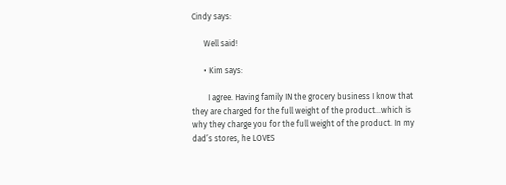Cindy says:

      Well said!

      • Kim says:

        I agree. Having family IN the grocery business I know that they are charged for the full weight of the product…which is why they charge you for the full weight of the product. In my dad’s stores, he LOVES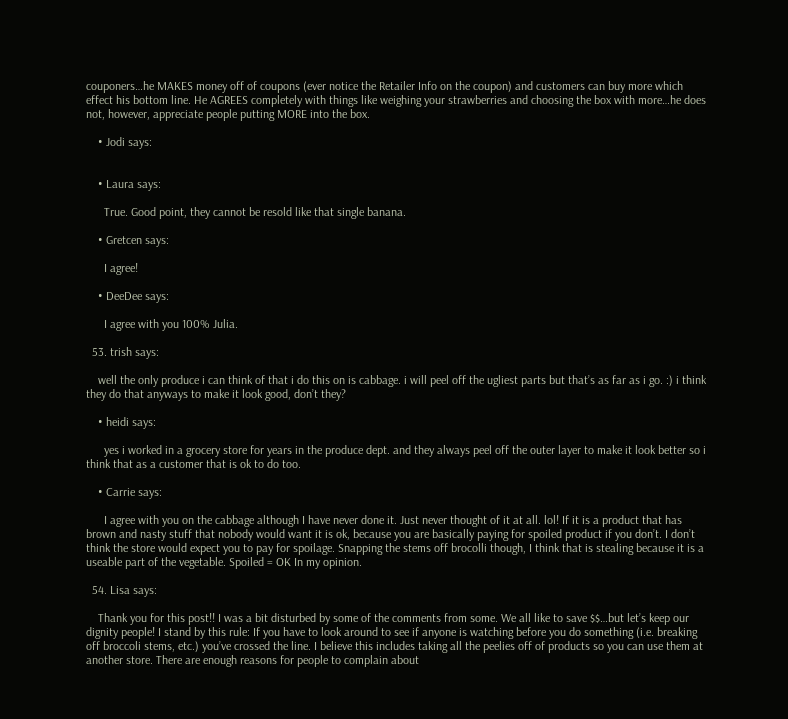couponers…he MAKES money off of coupons (ever notice the Retailer Info on the coupon) and customers can buy more which effect his bottom line. He AGREES completely with things like weighing your strawberries and choosing the box with more…he does not, however, appreciate people putting MORE into the box.

    • Jodi says:


    • Laura says:

      True. Good point, they cannot be resold like that single banana.

    • Gretcen says:

      I agree!

    • DeeDee says:

      I agree with you 100% Julia.

  53. trish says:

    well the only produce i can think of that i do this on is cabbage. i will peel off the ugliest parts but that’s as far as i go. :) i think they do that anyways to make it look good, don’t they?

    • heidi says:

      yes i worked in a grocery store for years in the produce dept. and they always peel off the outer layer to make it look better so i think that as a customer that is ok to do too.

    • Carrie says:

      I agree with you on the cabbage although I have never done it. Just never thought of it at all. lol! If it is a product that has brown and nasty stuff that nobody would want it is ok, because you are basically paying for spoiled product if you don’t. I don’t think the store would expect you to pay for spoilage. Snapping the stems off brocolli though, I think that is stealing because it is a useable part of the vegetable. Spoiled = OK In my opinion.

  54. Lisa says:

    Thank you for this post!! I was a bit disturbed by some of the comments from some. We all like to save $$…but let’s keep our dignity people! I stand by this rule: If you have to look around to see if anyone is watching before you do something (i.e. breaking off broccoli stems, etc.) you’ve crossed the line. I believe this includes taking all the peelies off of products so you can use them at another store. There are enough reasons for people to complain about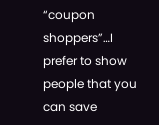“coupon shoppers”…I prefer to show people that you can save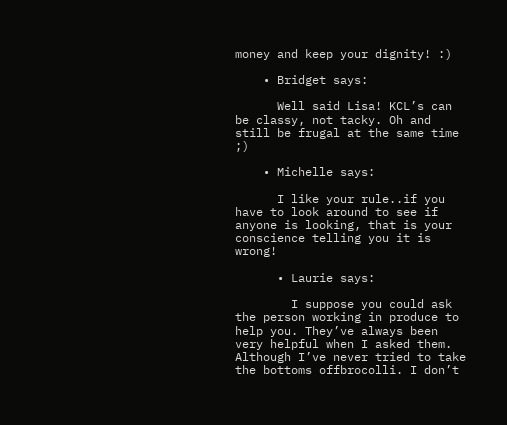money and keep your dignity! :)

    • Bridget says:

      Well said Lisa! KCL’s can be classy, not tacky. Oh and still be frugal at the same time ;)

    • Michelle says:

      I like your rule..if you have to look around to see if anyone is looking, that is your conscience telling you it is wrong!

      • Laurie says:

        I suppose you could ask the person working in produce to help you. They’ve always been very helpful when I asked them. Although I’ve never tried to take the bottoms offbrocolli. I don’t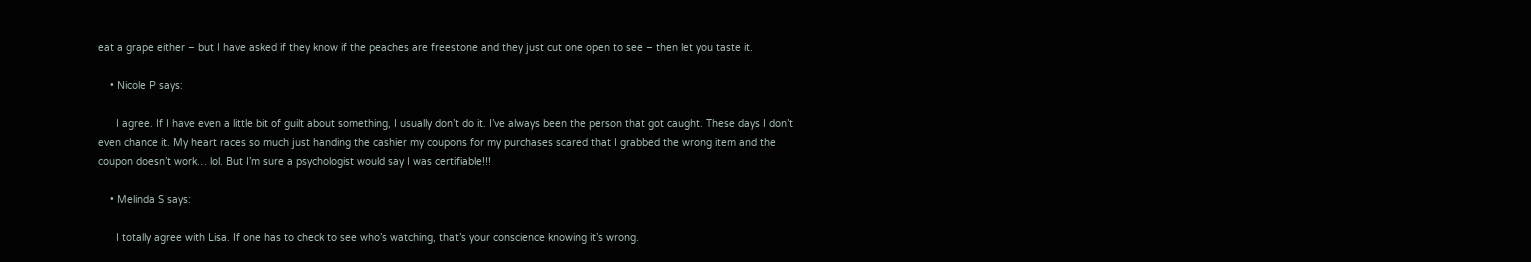eat a grape either – but I have asked if they know if the peaches are freestone and they just cut one open to see – then let you taste it.

    • Nicole P says:

      I agree. If I have even a little bit of guilt about something, I usually don’t do it. I’ve always been the person that got caught. These days I don’t even chance it. My heart races so much just handing the cashier my coupons for my purchases scared that I grabbed the wrong item and the coupon doesn’t work… lol. But I’m sure a psychologist would say I was certifiable!!!

    • Melinda S says:

      I totally agree with Lisa. If one has to check to see who’s watching, that’s your conscience knowing it’s wrong.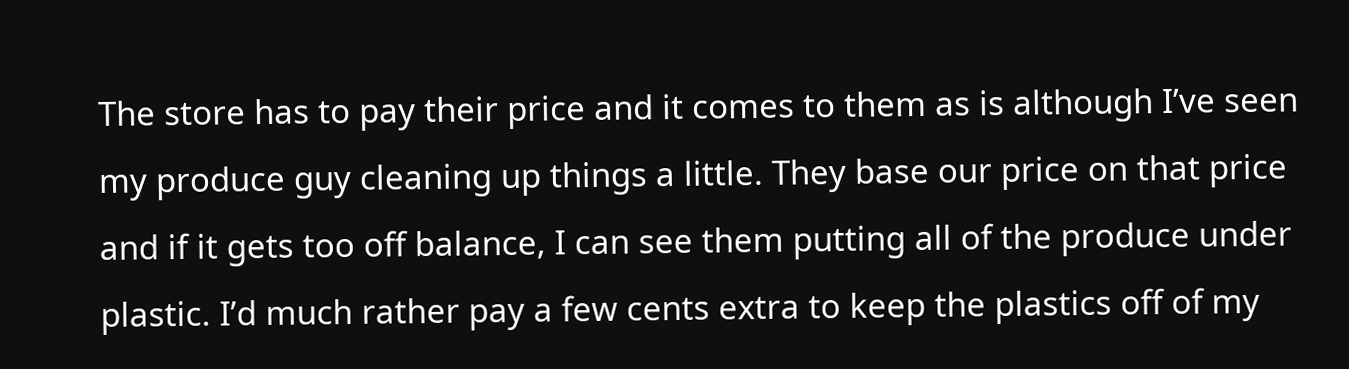The store has to pay their price and it comes to them as is although I’ve seen my produce guy cleaning up things a little. They base our price on that price and if it gets too off balance, I can see them putting all of the produce under plastic. I’d much rather pay a few cents extra to keep the plastics off of my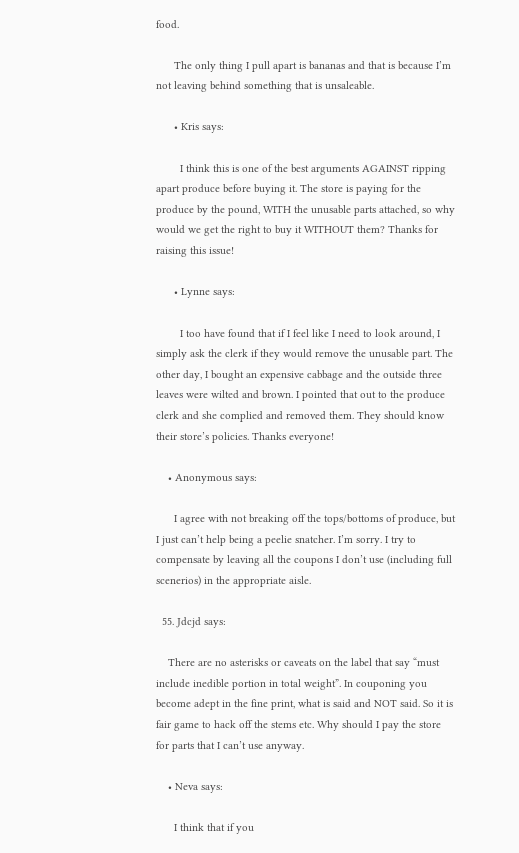food.

      The only thing I pull apart is bananas and that is because I’m not leaving behind something that is unsaleable.

      • Kris says:

        I think this is one of the best arguments AGAINST ripping apart produce before buying it. The store is paying for the produce by the pound, WITH the unusable parts attached, so why would we get the right to buy it WITHOUT them? Thanks for raising this issue!

      • Lynne says:

        I too have found that if I feel like I need to look around, I simply ask the clerk if they would remove the unusable part. The other day, I bought an expensive cabbage and the outside three leaves were wilted and brown. I pointed that out to the produce clerk and she complied and removed them. They should know their store’s policies. Thanks everyone!

    • Anonymous says:

      I agree with not breaking off the tops/bottoms of produce, but I just can’t help being a peelie snatcher. I’m sorry. I try to compensate by leaving all the coupons I don’t use (including full scenerios) in the appropriate aisle.

  55. Jdcjd says:

    There are no asterisks or caveats on the label that say “must include inedible portion in total weight”. In couponing you become adept in the fine print, what is said and NOT said. So it is fair game to hack off the stems etc. Why should I pay the store for parts that I can’t use anyway.

    • Neva says:

      I think that if you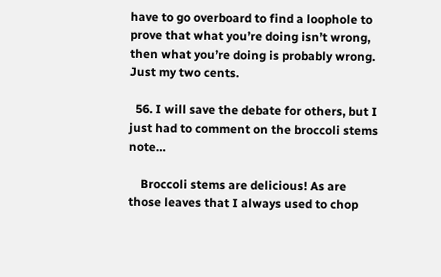have to go overboard to find a loophole to prove that what you’re doing isn’t wrong, then what you’re doing is probably wrong. Just my two cents.

  56. I will save the debate for others, but I just had to comment on the broccoli stems note…

    Broccoli stems are delicious! As are those leaves that I always used to chop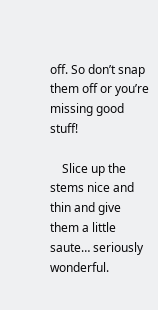off. So don’t snap them off or you’re missing good stuff!

    Slice up the stems nice and thin and give them a little saute… seriously wonderful.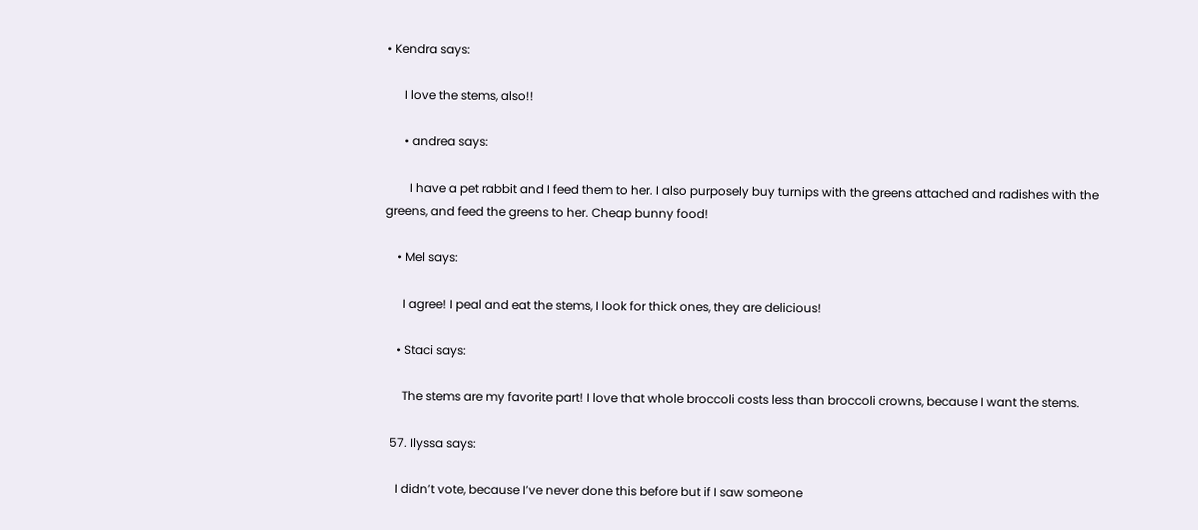• Kendra says:

      I love the stems, also!!

      • andrea says:

        I have a pet rabbit and I feed them to her. I also purposely buy turnips with the greens attached and radishes with the greens, and feed the greens to her. Cheap bunny food!

    • Mel says:

      I agree! I peal and eat the stems, I look for thick ones, they are delicious!

    • Staci says:

      The stems are my favorite part! I love that whole broccoli costs less than broccoli crowns, because I want the stems.

  57. Ilyssa says:

    I didn’t vote, because I’ve never done this before but if I saw someone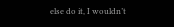else do it, I wouldn’t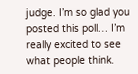judge. I’m so glad you posted this poll… I’m really excited to see what people think.